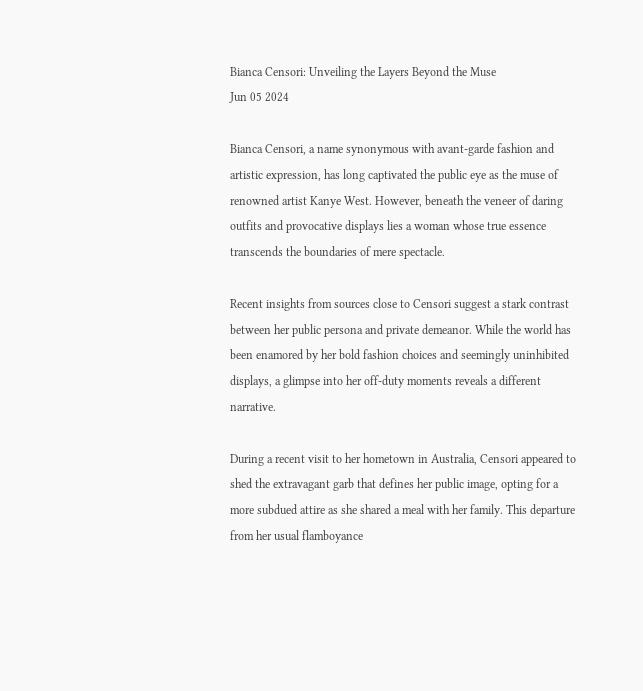Bianca Censori: Unveiling the Layers Beyond the Muse
Jun 05 2024

Bianca Censori, a name synonymous with avant-garde fashion and artistic expression, has long captivated the public eye as the muse of renowned artist Kanye West. However, beneath the veneer of daring outfits and provocative displays lies a woman whose true essence transcends the boundaries of mere spectacle.

Recent insights from sources close to Censori suggest a stark contrast between her public persona and private demeanor. While the world has been enamored by her bold fashion choices and seemingly uninhibited displays, a glimpse into her off-duty moments reveals a different narrative.

During a recent visit to her hometown in Australia, Censori appeared to shed the extravagant garb that defines her public image, opting for a more subdued attire as she shared a meal with her family. This departure from her usual flamboyance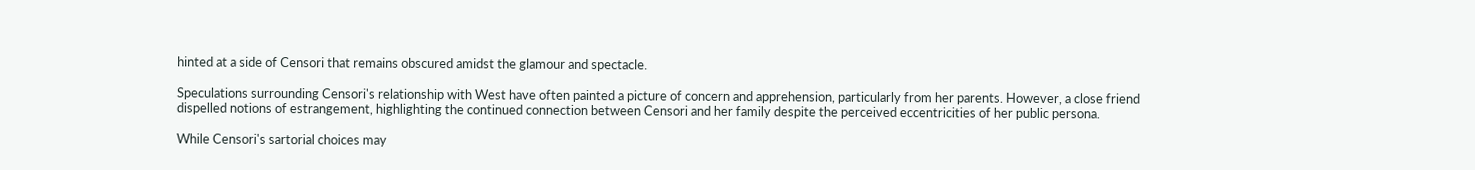hinted at a side of Censori that remains obscured amidst the glamour and spectacle.

Speculations surrounding Censori's relationship with West have often painted a picture of concern and apprehension, particularly from her parents. However, a close friend dispelled notions of estrangement, highlighting the continued connection between Censori and her family despite the perceived eccentricities of her public persona.

While Censori's sartorial choices may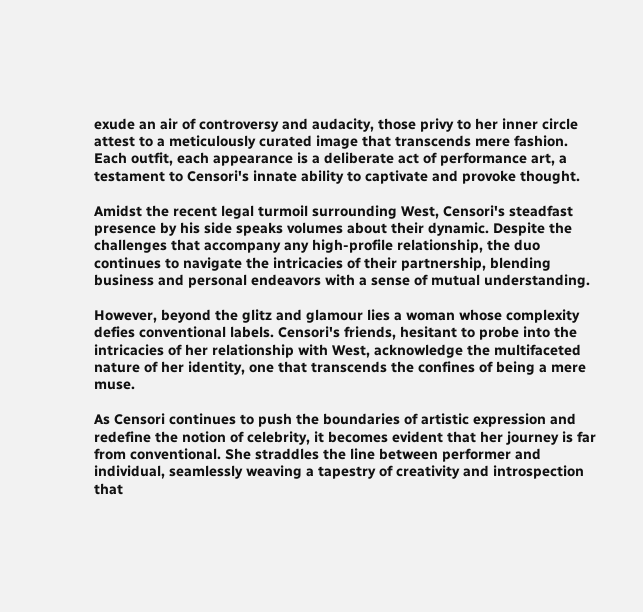exude an air of controversy and audacity, those privy to her inner circle attest to a meticulously curated image that transcends mere fashion. Each outfit, each appearance is a deliberate act of performance art, a testament to Censori's innate ability to captivate and provoke thought.

Amidst the recent legal turmoil surrounding West, Censori's steadfast presence by his side speaks volumes about their dynamic. Despite the challenges that accompany any high-profile relationship, the duo continues to navigate the intricacies of their partnership, blending business and personal endeavors with a sense of mutual understanding.

However, beyond the glitz and glamour lies a woman whose complexity defies conventional labels. Censori's friends, hesitant to probe into the intricacies of her relationship with West, acknowledge the multifaceted nature of her identity, one that transcends the confines of being a mere muse.

As Censori continues to push the boundaries of artistic expression and redefine the notion of celebrity, it becomes evident that her journey is far from conventional. She straddles the line between performer and individual, seamlessly weaving a tapestry of creativity and introspection that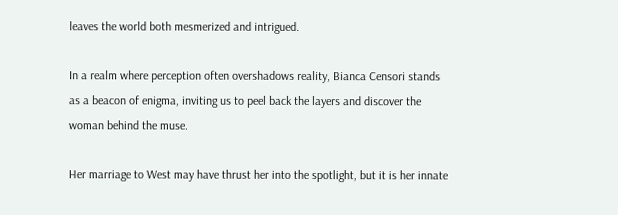leaves the world both mesmerized and intrigued.

In a realm where perception often overshadows reality, Bianca Censori stands as a beacon of enigma, inviting us to peel back the layers and discover the woman behind the muse.

Her marriage to West may have thrust her into the spotlight, but it is her innate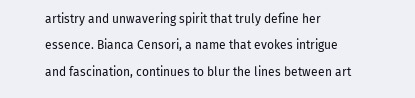artistry and unwavering spirit that truly define her essence. Bianca Censori, a name that evokes intrigue and fascination, continues to blur the lines between art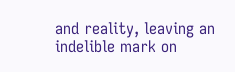and reality, leaving an indelible mark on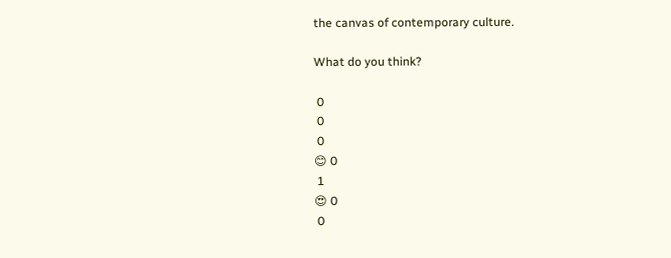the canvas of contemporary culture.

What do you think?

 0
 0
 0
😊 0
 1
😍 0
 0